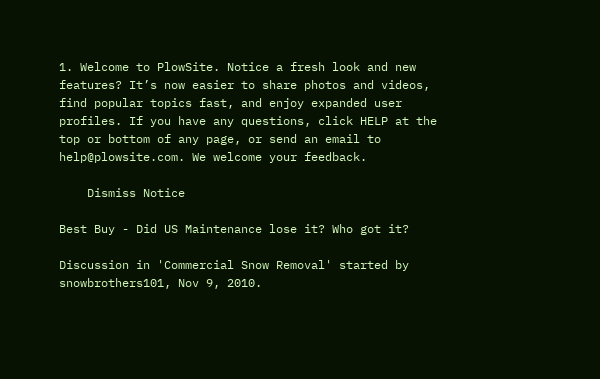1. Welcome to PlowSite. Notice a fresh look and new features? It’s now easier to share photos and videos, find popular topics fast, and enjoy expanded user profiles. If you have any questions, click HELP at the top or bottom of any page, or send an email to help@plowsite.com. We welcome your feedback.

    Dismiss Notice

Best Buy - Did US Maintenance lose it? Who got it?

Discussion in 'Commercial Snow Removal' started by snowbrothers101, Nov 9, 2010.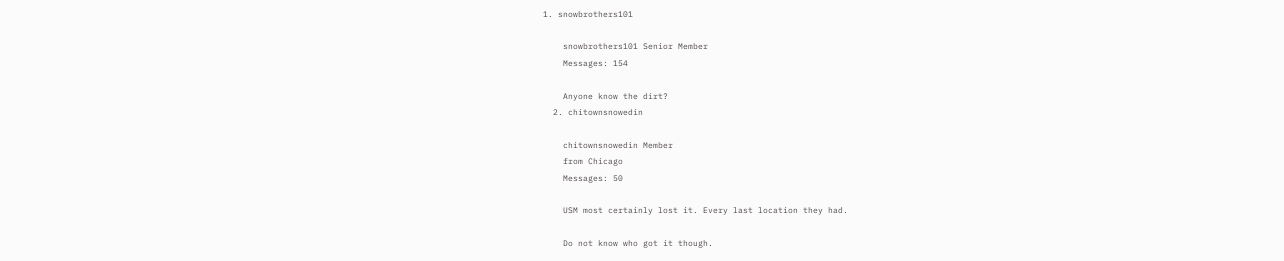1. snowbrothers101

    snowbrothers101 Senior Member
    Messages: 154

    Anyone know the dirt?
  2. chitownsnowedin

    chitownsnowedin Member
    from Chicago
    Messages: 50

    USM most certainly lost it. Every last location they had.

    Do not know who got it though.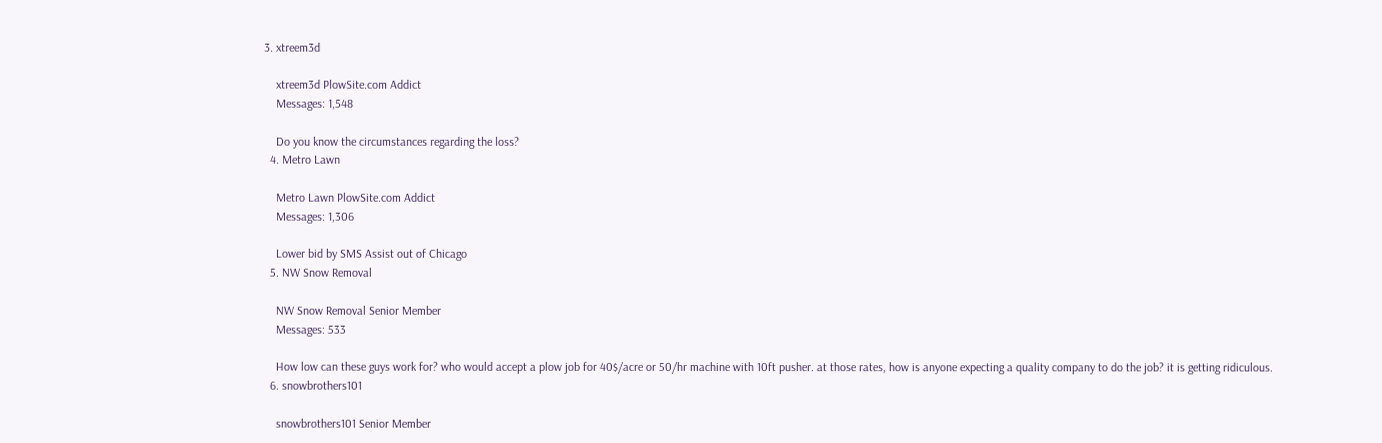3. xtreem3d

    xtreem3d PlowSite.com Addict
    Messages: 1,548

    Do you know the circumstances regarding the loss?
  4. Metro Lawn

    Metro Lawn PlowSite.com Addict
    Messages: 1,306

    Lower bid by SMS Assist out of Chicago
  5. NW Snow Removal

    NW Snow Removal Senior Member
    Messages: 533

    How low can these guys work for? who would accept a plow job for 40$/acre or 50/hr machine with 10ft pusher. at those rates, how is anyone expecting a quality company to do the job? it is getting ridiculous.
  6. snowbrothers101

    snowbrothers101 Senior Member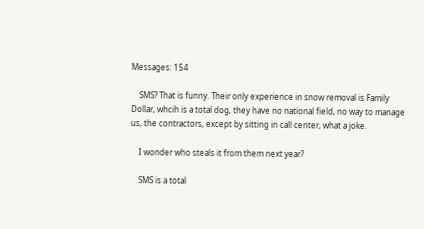Messages: 154

    SMS? That is funny. Their only experience in snow removal is Family Dollar, whcih is a total dog, they have no national field, no way to manage us, the contractors, except by sitting in call center, what a joke.

    I wonder who steals it from them next year?

    SMS is a total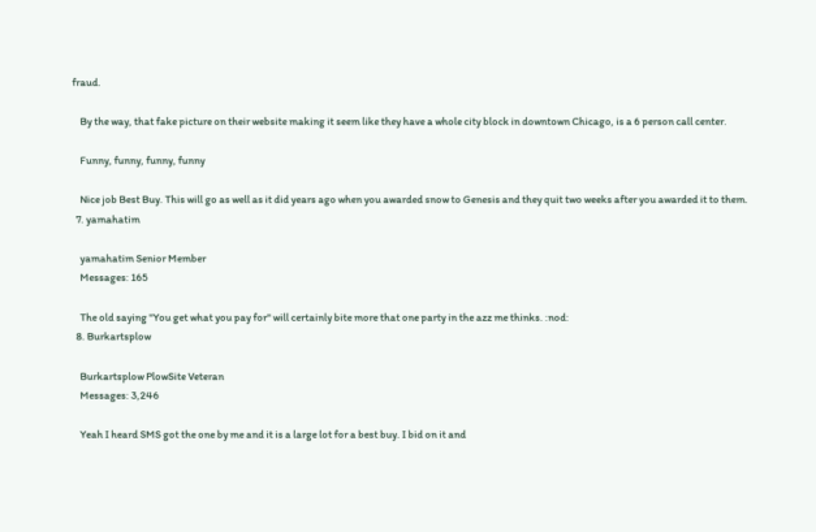fraud.

    By the way, that fake picture on their website making it seem like they have a whole city block in downtown Chicago, is a 6 person call center.

    Funny, funny, funny, funny

    Nice job Best Buy. This will go as well as it did years ago when you awarded snow to Genesis and they quit two weeks after you awarded it to them.
  7. yamahatim

    yamahatim Senior Member
    Messages: 165

    The old saying "You get what you pay for" will certainly bite more that one party in the azz me thinks. :nod:
  8. Burkartsplow

    Burkartsplow PlowSite Veteran
    Messages: 3,246

    Yeah I heard SMS got the one by me and it is a large lot for a best buy. I bid on it and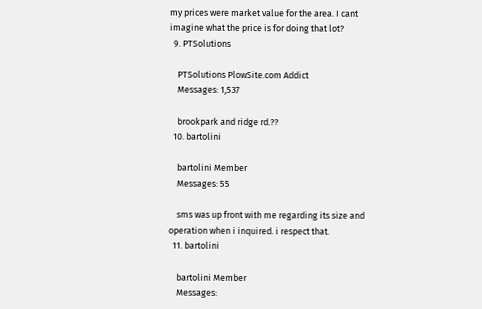my prices were market value for the area. I cant imagine what the price is for doing that lot?
  9. PTSolutions

    PTSolutions PlowSite.com Addict
    Messages: 1,537

    brookpark and ridge rd.??
  10. bartolini

    bartolini Member
    Messages: 55

    sms was up front with me regarding its size and operation when i inquired. i respect that.
  11. bartolini

    bartolini Member
    Messages: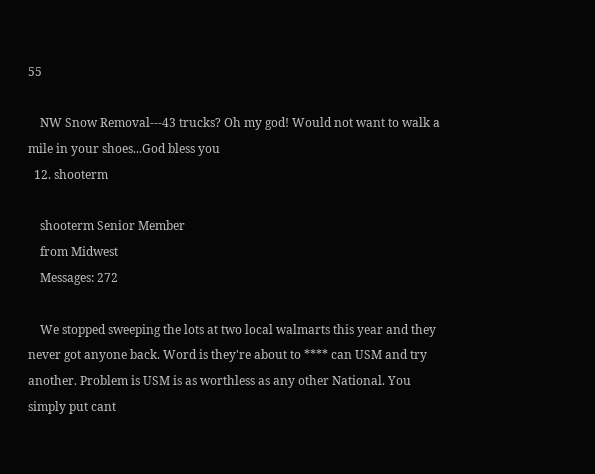55

    NW Snow Removal---43 trucks? Oh my god! Would not want to walk a mile in your shoes...God bless you
  12. shooterm

    shooterm Senior Member
    from Midwest
    Messages: 272

    We stopped sweeping the lots at two local walmarts this year and they never got anyone back. Word is they're about to **** can USM and try another. Problem is USM is as worthless as any other National. You simply put cant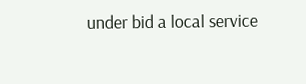under bid a local service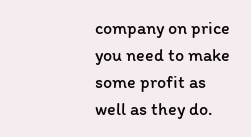company on price you need to make some profit as well as they do.